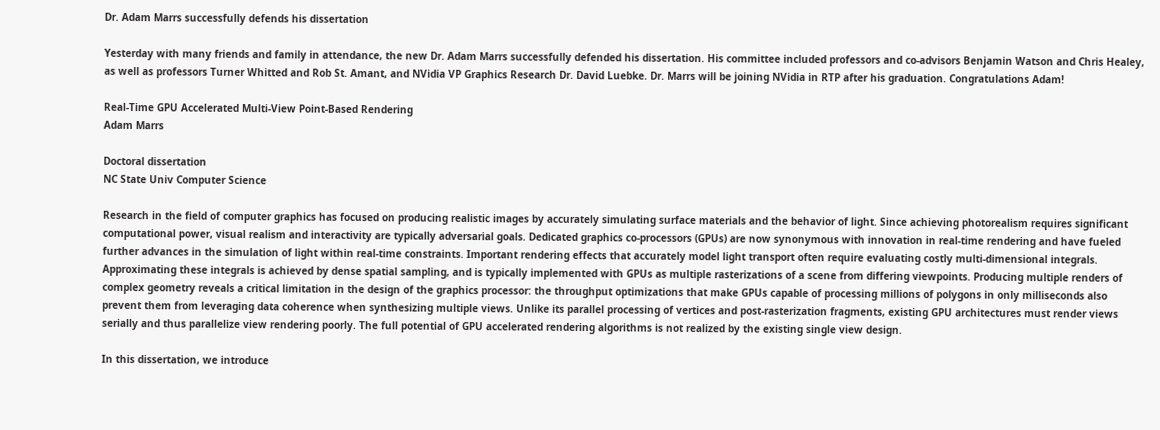Dr. Adam Marrs successfully defends his dissertation

Yesterday with many friends and family in attendance, the new Dr. Adam Marrs successfully defended his dissertation. His committee included professors and co-advisors Benjamin Watson and Chris Healey, as well as professors Turner Whitted and Rob St. Amant, and NVidia VP Graphics Research Dr. David Luebke. Dr. Marrs will be joining NVidia in RTP after his graduation. Congratulations Adam!

Real-Time GPU Accelerated Multi-View Point-Based Rendering
Adam Marrs

Doctoral dissertation
NC State Univ Computer Science

Research in the field of computer graphics has focused on producing realistic images by accurately simulating surface materials and the behavior of light. Since achieving photorealism requires significant computational power, visual realism and interactivity are typically adversarial goals. Dedicated graphics co-processors (GPUs) are now synonymous with innovation in real-time rendering and have fueled further advances in the simulation of light within real-time constraints. Important rendering effects that accurately model light transport often require evaluating costly multi-dimensional integrals. Approximating these integrals is achieved by dense spatial sampling, and is typically implemented with GPUs as multiple rasterizations of a scene from differing viewpoints. Producing multiple renders of complex geometry reveals a critical limitation in the design of the graphics processor: the throughput optimizations that make GPUs capable of processing millions of polygons in only milliseconds also prevent them from leveraging data coherence when synthesizing multiple views. Unlike its parallel processing of vertices and post-rasterization fragments, existing GPU architectures must render views serially and thus parallelize view rendering poorly. The full potential of GPU accelerated rendering algorithms is not realized by the existing single view design.

In this dissertation, we introduce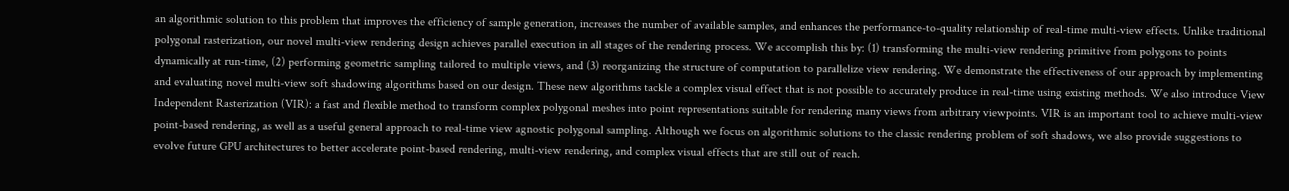an algorithmic solution to this problem that improves the efficiency of sample generation, increases the number of available samples, and enhances the performance-to-quality relationship of real-time multi-view effects. Unlike traditional polygonal rasterization, our novel multi-view rendering design achieves parallel execution in all stages of the rendering process. We accomplish this by: (1) transforming the multi-view rendering primitive from polygons to points dynamically at run-time, (2) performing geometric sampling tailored to multiple views, and (3) reorganizing the structure of computation to parallelize view rendering. We demonstrate the effectiveness of our approach by implementing and evaluating novel multi-view soft shadowing algorithms based on our design. These new algorithms tackle a complex visual effect that is not possible to accurately produce in real-time using existing methods. We also introduce View Independent Rasterization (VIR): a fast and flexible method to transform complex polygonal meshes into point representations suitable for rendering many views from arbitrary viewpoints. VIR is an important tool to achieve multi-view point-based rendering, as well as a useful general approach to real-time view agnostic polygonal sampling. Although we focus on algorithmic solutions to the classic rendering problem of soft shadows, we also provide suggestions to evolve future GPU architectures to better accelerate point-based rendering, multi-view rendering, and complex visual effects that are still out of reach.